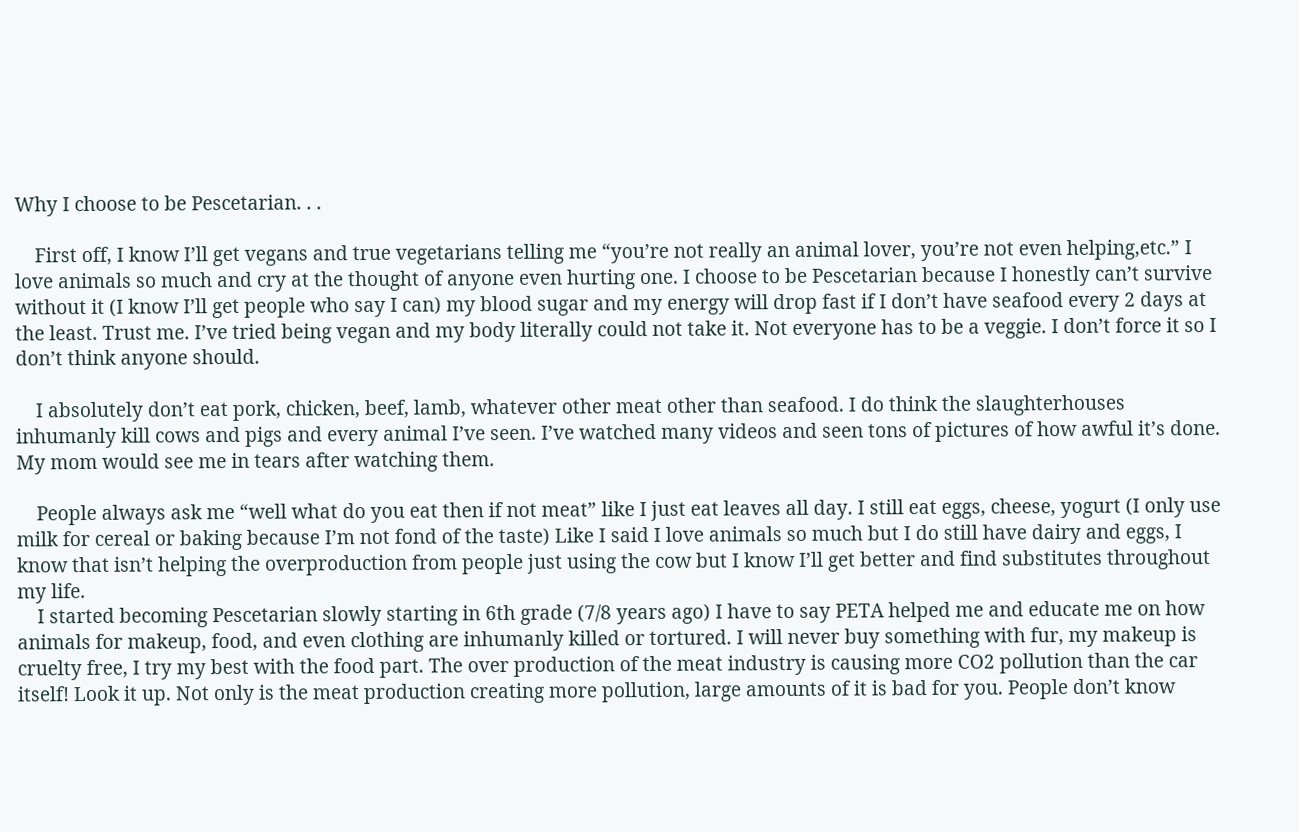Why I choose to be Pescetarian. . .

    First off, I know I’ll get vegans and true vegetarians telling me “you’re not really an animal lover, you’re not even helping,etc.” I love animals so much and cry at the thought of anyone even hurting one. I choose to be Pescetarian because I honestly can’t survive without it (I know I’ll get people who say I can) my blood sugar and my energy will drop fast if I don’t have seafood every 2 days at the least. Trust me. I’ve tried being vegan and my body literally could not take it. Not everyone has to be a veggie. I don’t force it so I don’t think anyone should.

    I absolutely don’t eat pork, chicken, beef, lamb, whatever other meat other than seafood. I do think the slaughterhouses inhumanly kill cows and pigs and every animal I’ve seen. I’ve watched many videos and seen tons of pictures of how awful it’s done. My mom would see me in tears after watching them.

    People always ask me “well what do you eat then if not meat” like I just eat leaves all day. I still eat eggs, cheese, yogurt (I only use milk for cereal or baking because I’m not fond of the taste) Like I said I love animals so much but I do still have dairy and eggs, I know that isn’t helping the overproduction from people just using the cow but I know I’ll get better and find substitutes throughout my life.
    I started becoming Pescetarian slowly starting in 6th grade (7/8 years ago) I have to say PETA helped me and educate me on how animals for makeup, food, and even clothing are inhumanly killed or tortured. I will never buy something with fur, my makeup is cruelty free, I try my best with the food part. The over production of the meat industry is causing more CO2 pollution than the car itself! Look it up. Not only is the meat production creating more pollution, large amounts of it is bad for you. People don’t know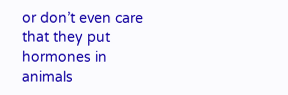or don’t even care that they put hormones in animals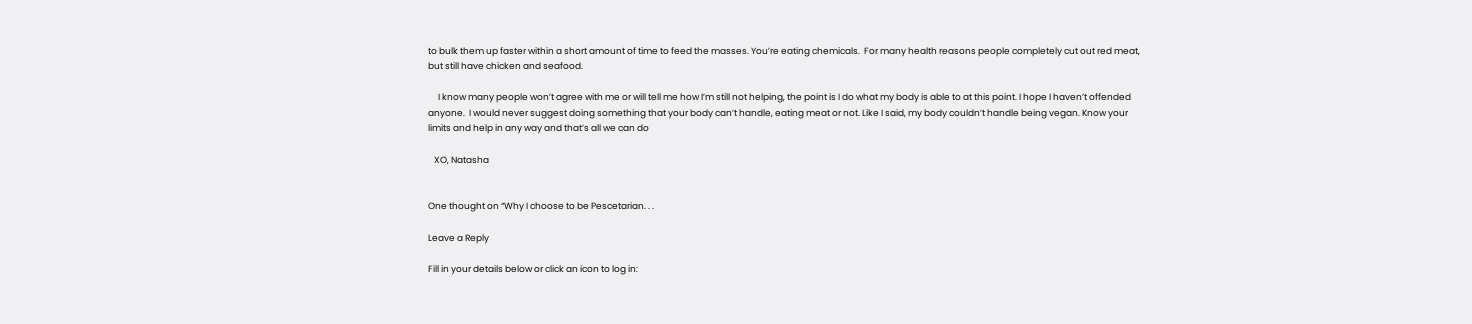to bulk them up faster within a short amount of time to feed the masses. You’re eating chemicals.  For many health reasons people completely cut out red meat, but still have chicken and seafood.

     I know many people won’t agree with me or will tell me how I’m still not helping, the point is I do what my body is able to at this point. I hope I haven’t offended anyone.  I would never suggest doing something that your body can’t handle, eating meat or not. Like I said, my body couldn’t handle being vegan. Know your limits and help in any way and that’s all we can do

   XO, Natasha


One thought on “Why I choose to be Pescetarian. . .

Leave a Reply

Fill in your details below or click an icon to log in: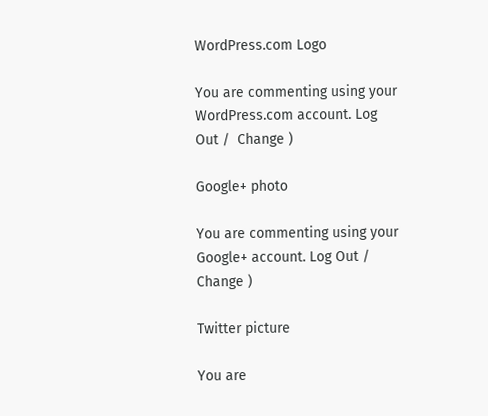WordPress.com Logo

You are commenting using your WordPress.com account. Log Out /  Change )

Google+ photo

You are commenting using your Google+ account. Log Out /  Change )

Twitter picture

You are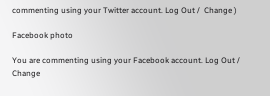commenting using your Twitter account. Log Out /  Change )

Facebook photo

You are commenting using your Facebook account. Log Out /  Change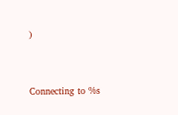)


Connecting to %s